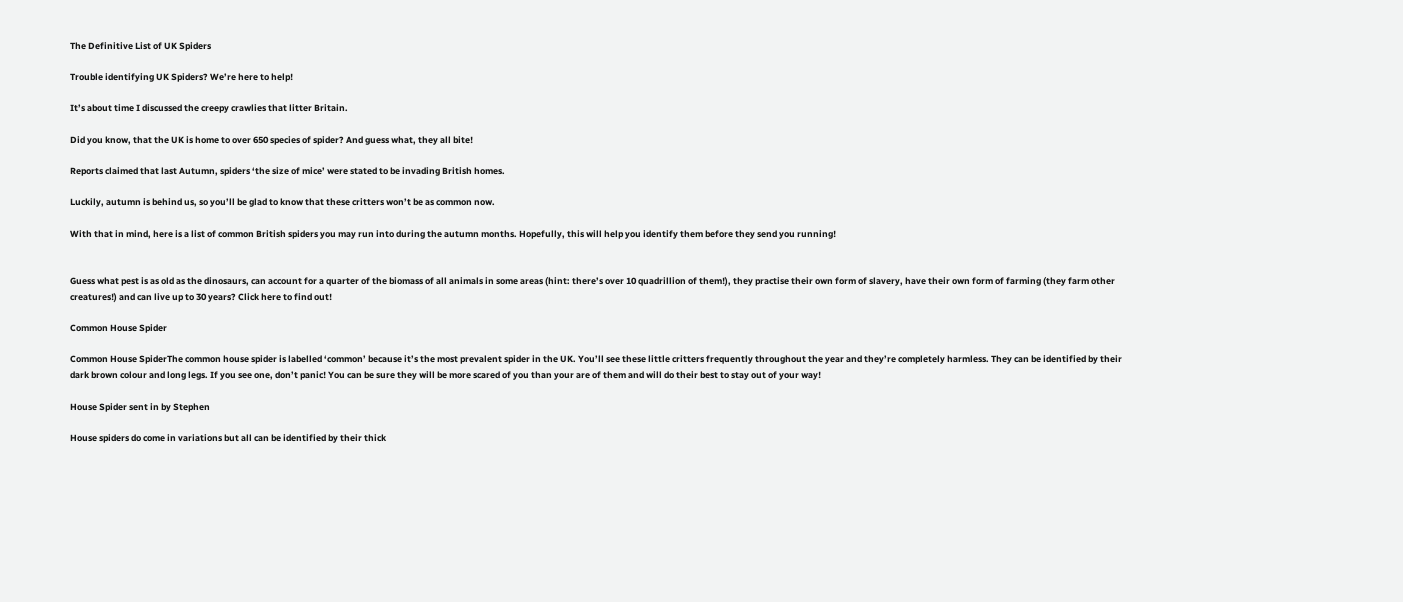The Definitive List of UK Spiders

Trouble identifying UK Spiders? We’re here to help!

It’s about time I discussed the creepy crawlies that litter Britain.

Did you know, that the UK is home to over 650 species of spider? And guess what, they all bite!

Reports claimed that last Autumn, spiders ‘the size of mice’ were stated to be invading British homes.

Luckily, autumn is behind us, so you’ll be glad to know that these critters won’t be as common now.

With that in mind, here is a list of common British spiders you may run into during the autumn months. Hopefully, this will help you identify them before they send you running!


Guess what pest is as old as the dinosaurs, can account for a quarter of the biomass of all animals in some areas (hint: there’s over 10 quadrillion of them!), they practise their own form of slavery, have their own form of farming (they farm other creatures!) and can live up to 30 years? Click here to find out!

Common House Spider

Common House SpiderThe common house spider is labelled ‘common’ because it’s the most prevalent spider in the UK. You’ll see these little critters frequently throughout the year and they’re completely harmless. They can be identified by their dark brown colour and long legs. If you see one, don’t panic! You can be sure they will be more scared of you than your are of them and will do their best to stay out of your way!

House Spider sent in by Stephen

House spiders do come in variations but all can be identified by their thick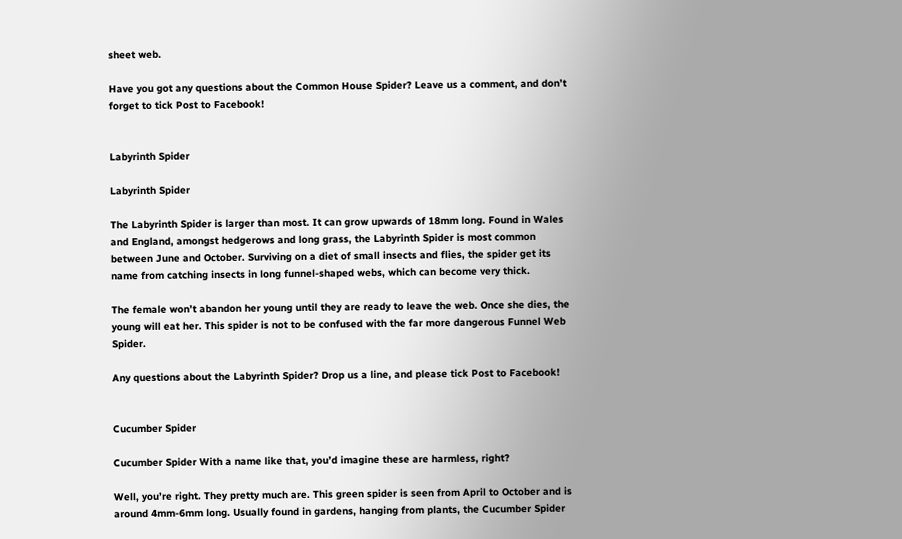sheet web.

Have you got any questions about the Common House Spider? Leave us a comment, and don’t forget to tick Post to Facebook!


Labyrinth Spider

Labyrinth Spider

The Labyrinth Spider is larger than most. It can grow upwards of 18mm long. Found in Wales and England, amongst hedgerows and long grass, the Labyrinth Spider is most common between June and October. Surviving on a diet of small insects and flies, the spider get its name from catching insects in long funnel-shaped webs, which can become very thick.

The female won’t abandon her young until they are ready to leave the web. Once she dies, the young will eat her. This spider is not to be confused with the far more dangerous Funnel Web Spider.

Any questions about the Labyrinth Spider? Drop us a line, and please tick Post to Facebook!


Cucumber Spider

Cucumber Spider With a name like that, you’d imagine these are harmless, right?

Well, you’re right. They pretty much are. This green spider is seen from April to October and is around 4mm-6mm long. Usually found in gardens, hanging from plants, the Cucumber Spider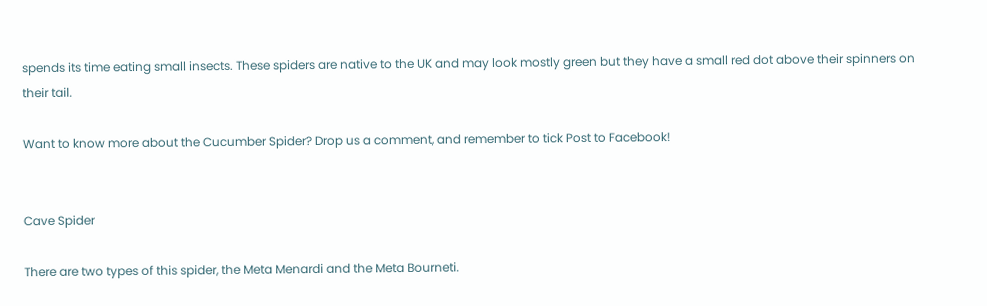spends its time eating small insects. These spiders are native to the UK and may look mostly green but they have a small red dot above their spinners on their tail.

Want to know more about the Cucumber Spider? Drop us a comment, and remember to tick Post to Facebook!


Cave Spider

There are two types of this spider, the Meta Menardi and the Meta Bourneti.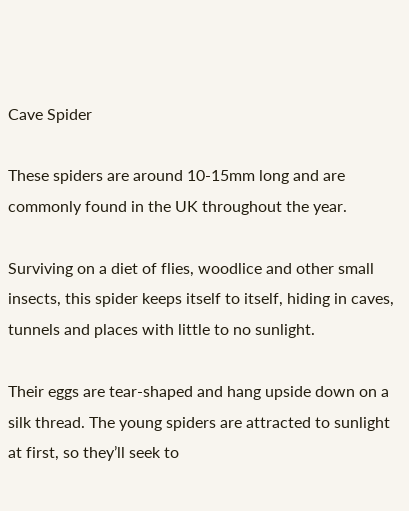Cave Spider

These spiders are around 10-15mm long and are commonly found in the UK throughout the year.

Surviving on a diet of flies, woodlice and other small insects, this spider keeps itself to itself, hiding in caves, tunnels and places with little to no sunlight.

Their eggs are tear-shaped and hang upside down on a silk thread. The young spiders are attracted to sunlight at first, so they’ll seek to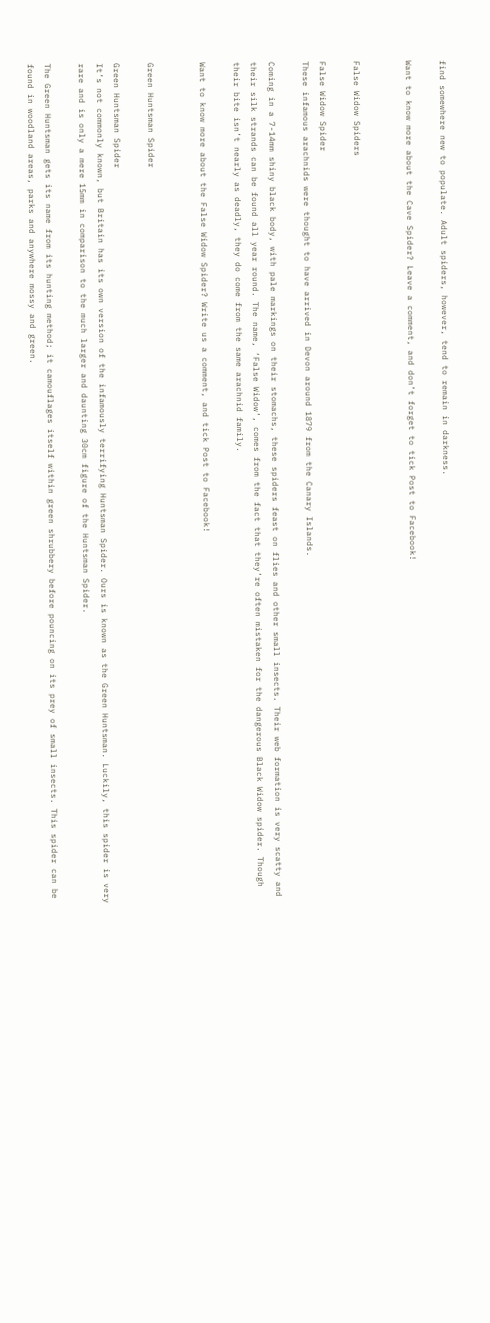find somewhere new to populate. Adult spiders, however, tend to remain in darkness.

Want to know more about the Cave Spider? Leave a comment, and don’t forget to tick Post to Facebook!


False Widow Spiders

False Widow Spider
These infamous arachnids were thought to have arrived in Devon around 1879 from the Canary Islands.

Coming in a 7-14mm shiny black body, with pale markings on their stomachs, these spiders feast on flies and other small insects. Their web formation is very scatty and their silk strands can be found all year round. The name, ‘False Widow’, comes from the fact that they’re often mistaken for the dangerous Black Widow spider. Though their bite isn’t nearly as deadly, they do come from the same arachnid family.

Want to know more about the False Widow Spider? Write us a comment, and tick Post to Facebook!


Green Huntsman Spider

Green Huntsman Spider
It’s not commonly known, but Britain has its own version of the infamously terrifying Huntsman Spider. Ours is known as the Green Huntsman. Luckily, this spider is very rare and is only a mere 15mm in comparison to the much larger and daunting 30cm figure of the Huntsman Spider.

The Green Huntsman gets its name from its hunting method; it camouflages itself within green shrubbery before pouncing on its prey of small insects. This spider can be found in woodland areas, parks and anywhere mossy and green.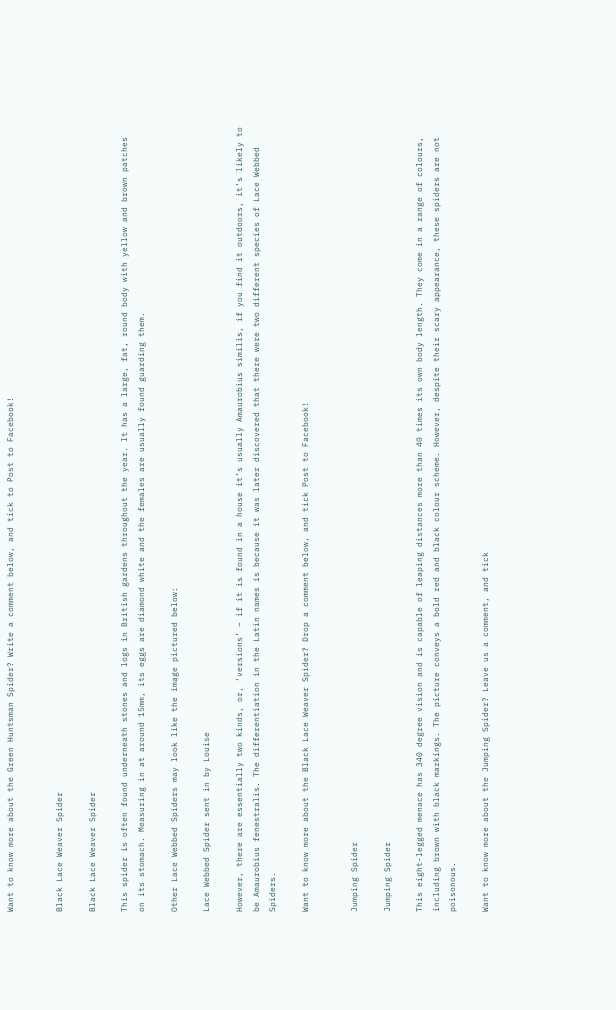Want to know more about the Green Huntsman Spider? Write a comment below, and tick to Post to Facebook!


Black Lace Weaver Spider

Black Lace Weaver Spider

This spider is often found underneath stones and logs in British gardens throughout the year. It has a large, fat, round body with yellow and brown patches on its stomach. Measuring in at around 15mm, its eggs are diamond white and the females are usually found guarding them.

Other Lace Webbed Spiders may look like the image pictured below:

Lace Webbed Spider sent in by Louise

However, there are essentially two kinds, or, ‘versions’ – if it is found in a house it’s usually Amaurobius similis, if you find it outdoors, it’s likely to be Amaurobius fenestralis. The differentiation in the Latin names is because it was later discovered that there were two different species of Lace Webbed Spiders.

Want to know more about the Black Lace Weaver Spider? Drop a comment below, and tick Post to Facebook!


Jumping Spider

Jumping Spider

This eight-legged menace has 340 degree vision and is capable of leaping distances more than 40 times its own body length. They come in a range of colours, including brown with black markings. The picture conveys a bold red and black colour scheme. However, despite their scary appearance, these spiders are not poisonous.

Want to know more about the Jumping Spider? Leave us a comment, and tick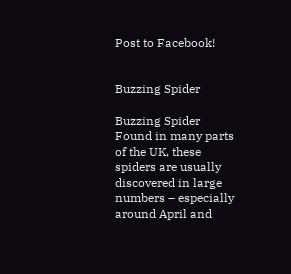Post to Facebook!


Buzzing Spider

Buzzing Spider Found in many parts of the UK, these spiders are usually discovered in large numbers – especially around April and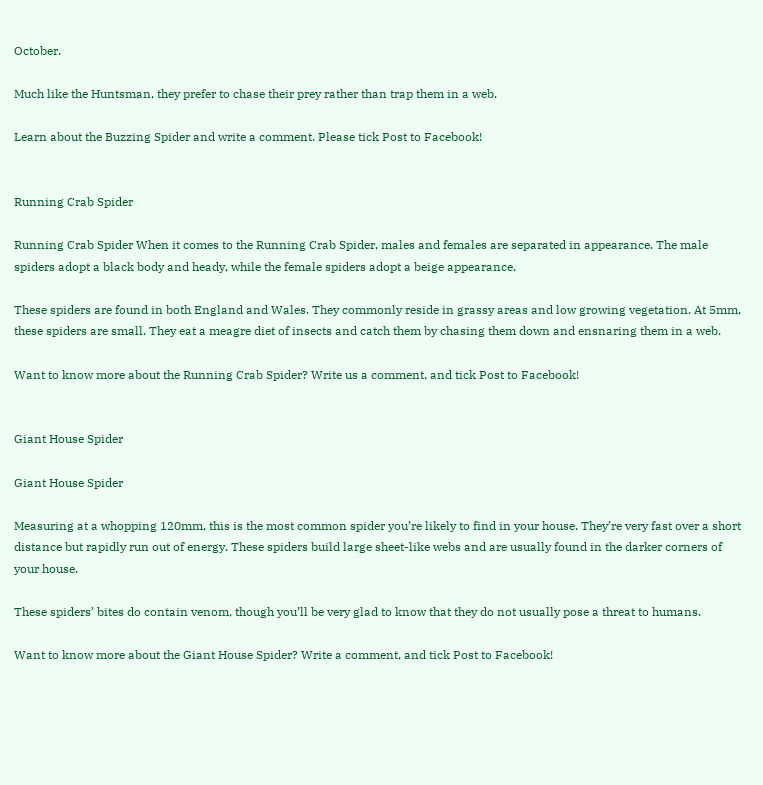October.

Much like the Huntsman, they prefer to chase their prey rather than trap them in a web.

Learn about the Buzzing Spider and write a comment. Please tick Post to Facebook!


Running Crab Spider

Running Crab Spider When it comes to the Running Crab Spider, males and females are separated in appearance. The male spiders adopt a black body and heady, while the female spiders adopt a beige appearance.

These spiders are found in both England and Wales. They commonly reside in grassy areas and low growing vegetation. At 5mm, these spiders are small. They eat a meagre diet of insects and catch them by chasing them down and ensnaring them in a web.

Want to know more about the Running Crab Spider? Write us a comment, and tick Post to Facebook!


Giant House Spider

Giant House Spider

Measuring at a whopping 120mm, this is the most common spider you’re likely to find in your house. They’re very fast over a short distance but rapidly run out of energy. These spiders build large sheet-like webs and are usually found in the darker corners of your house.

These spiders’ bites do contain venom, though you’ll be very glad to know that they do not usually pose a threat to humans.

Want to know more about the Giant House Spider? Write a comment, and tick Post to Facebook!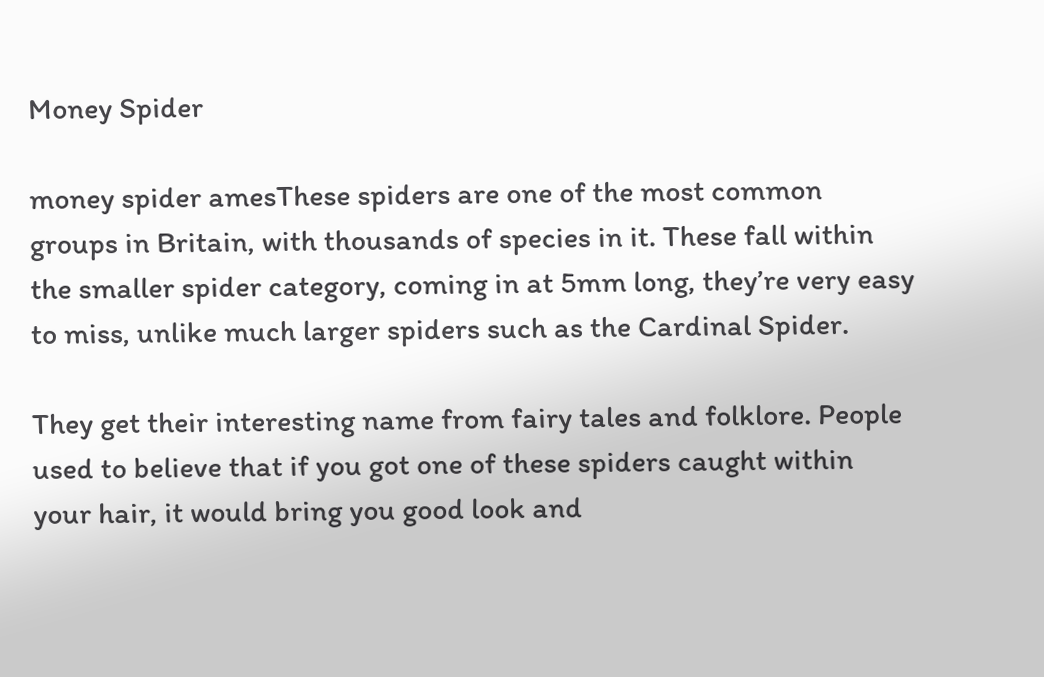Money Spider

money spider amesThese spiders are one of the most common groups in Britain, with thousands of species in it. These fall within the smaller spider category, coming in at 5mm long, they’re very easy to miss, unlike much larger spiders such as the Cardinal Spider.

They get their interesting name from fairy tales and folklore. People used to believe that if you got one of these spiders caught within your hair, it would bring you good look and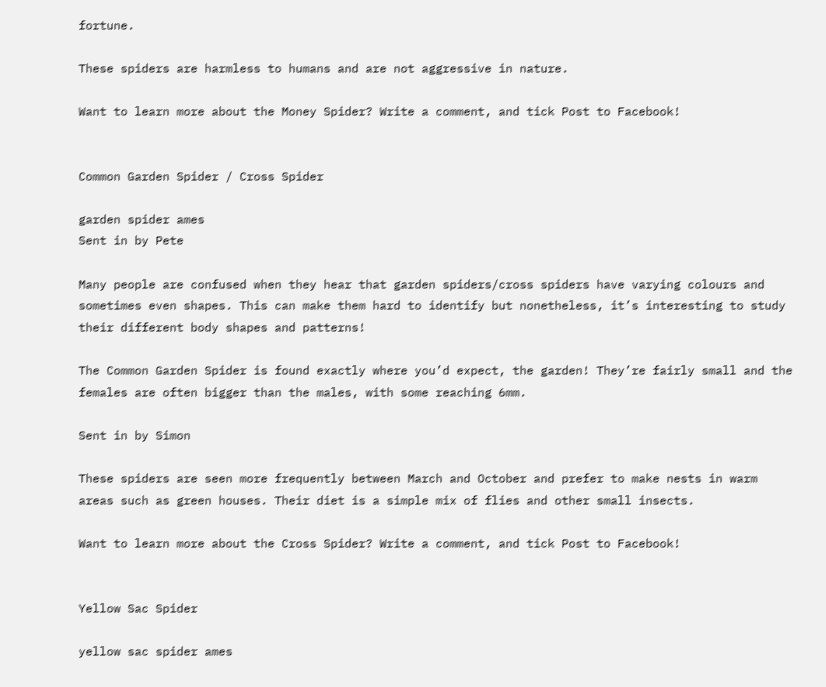fortune.

These spiders are harmless to humans and are not aggressive in nature.

Want to learn more about the Money Spider? Write a comment, and tick Post to Facebook!


Common Garden Spider / Cross Spider

garden spider ames
Sent in by Pete

Many people are confused when they hear that garden spiders/cross spiders have varying colours and sometimes even shapes. This can make them hard to identify but nonetheless, it’s interesting to study their different body shapes and patterns!

The Common Garden Spider is found exactly where you’d expect, the garden! They’re fairly small and the females are often bigger than the males, with some reaching 6mm.

Sent in by Simon

These spiders are seen more frequently between March and October and prefer to make nests in warm areas such as green houses. Their diet is a simple mix of flies and other small insects.

Want to learn more about the Cross Spider? Write a comment, and tick Post to Facebook!


Yellow Sac Spider

yellow sac spider ames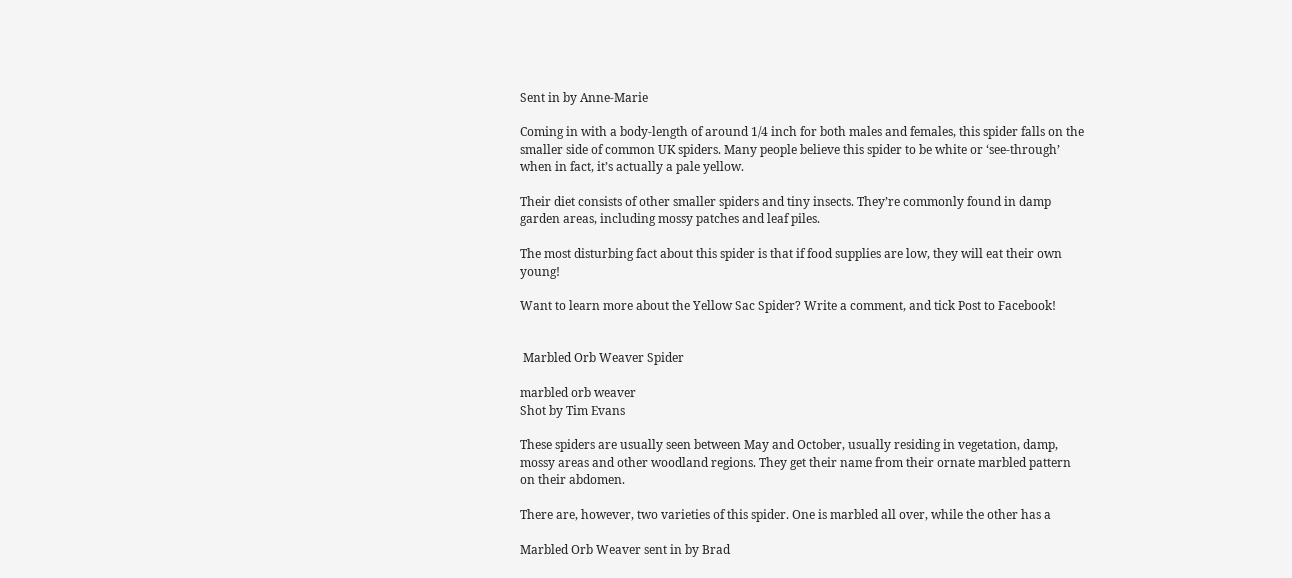Sent in by Anne-Marie

Coming in with a body-length of around 1/4 inch for both males and females, this spider falls on the smaller side of common UK spiders. Many people believe this spider to be white or ‘see-through’ when in fact, it’s actually a pale yellow.

Their diet consists of other smaller spiders and tiny insects. They’re commonly found in damp garden areas, including mossy patches and leaf piles.

The most disturbing fact about this spider is that if food supplies are low, they will eat their own young!

Want to learn more about the Yellow Sac Spider? Write a comment, and tick Post to Facebook!


 Marbled Orb Weaver Spider

marbled orb weaver
Shot by Tim Evans

These spiders are usually seen between May and October, usually residing in vegetation, damp, mossy areas and other woodland regions. They get their name from their ornate marbled pattern on their abdomen.

There are, however, two varieties of this spider. One is marbled all over, while the other has a

Marbled Orb Weaver sent in by Brad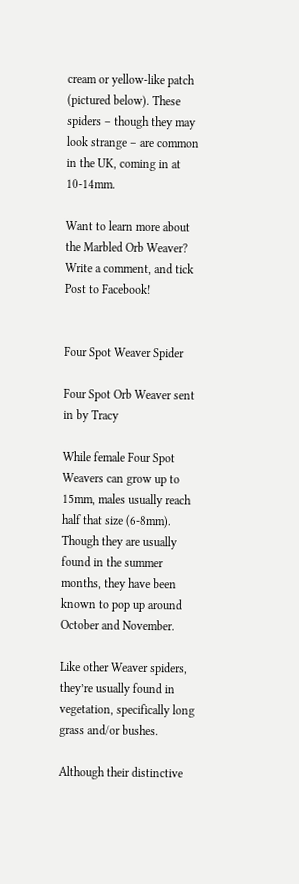cream or yellow-like patch (pictured below). These spiders – though they may look strange – are common in the UK, coming in at 10-14mm.

Want to learn more about the Marbled Orb Weaver? Write a comment, and tick Post to Facebook!


Four Spot Weaver Spider

Four Spot Orb Weaver sent in by Tracy

While female Four Spot Weavers can grow up to 15mm, males usually reach half that size (6-8mm). Though they are usually found in the summer months, they have been known to pop up around October and November.

Like other Weaver spiders, they’re usually found in vegetation, specifically long grass and/or bushes.

Although their distinctive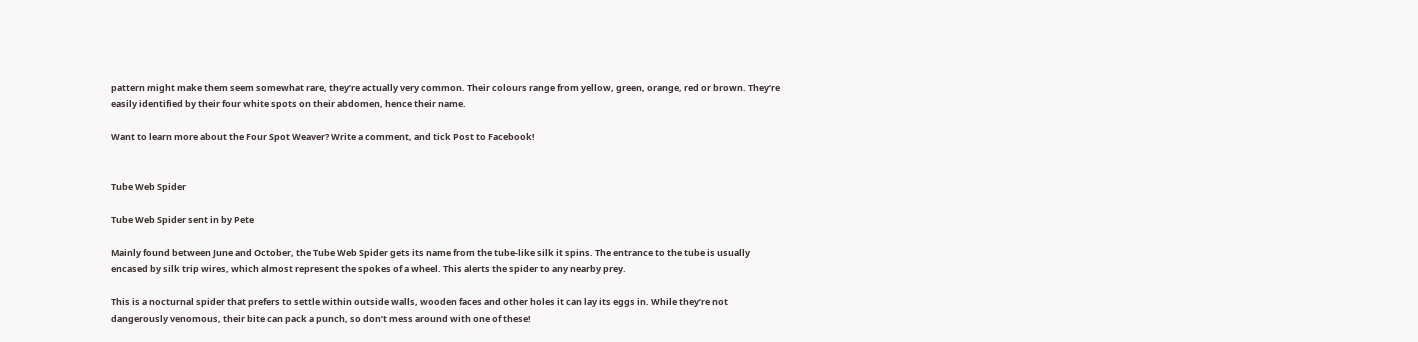pattern might make them seem somewhat rare, they’re actually very common. Their colours range from yellow, green, orange, red or brown. They’re easily identified by their four white spots on their abdomen, hence their name.

Want to learn more about the Four Spot Weaver? Write a comment, and tick Post to Facebook!


Tube Web Spider

Tube Web Spider sent in by Pete

Mainly found between June and October, the Tube Web Spider gets its name from the tube-like silk it spins. The entrance to the tube is usually encased by silk trip wires, which almost represent the spokes of a wheel. This alerts the spider to any nearby prey.

This is a nocturnal spider that prefers to settle within outside walls, wooden faces and other holes it can lay its eggs in. While they’re not dangerously venomous, their bite can pack a punch, so don’t mess around with one of these!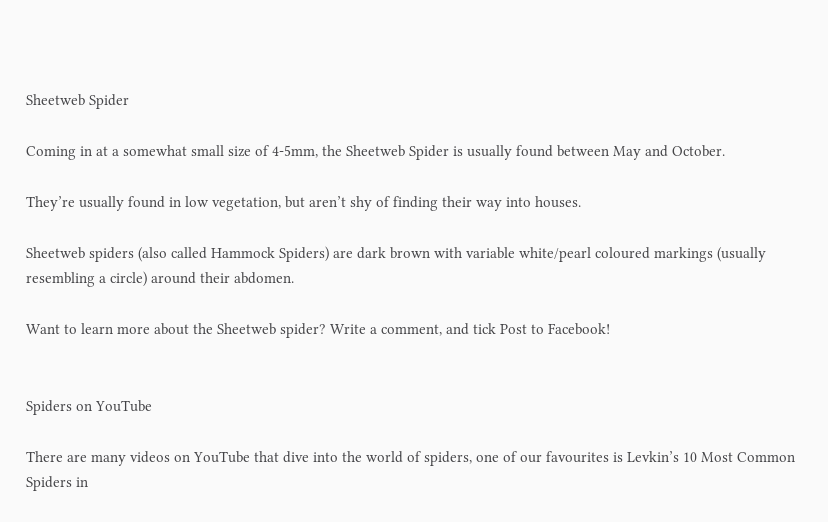Sheetweb Spider

Coming in at a somewhat small size of 4-5mm, the Sheetweb Spider is usually found between May and October.

They’re usually found in low vegetation, but aren’t shy of finding their way into houses.

Sheetweb spiders (also called Hammock Spiders) are dark brown with variable white/pearl coloured markings (usually resembling a circle) around their abdomen.

Want to learn more about the Sheetweb spider? Write a comment, and tick Post to Facebook!


Spiders on YouTube

There are many videos on YouTube that dive into the world of spiders, one of our favourites is Levkin’s 10 Most Common Spiders in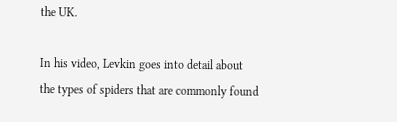the UK.

In his video, Levkin goes into detail about the types of spiders that are commonly found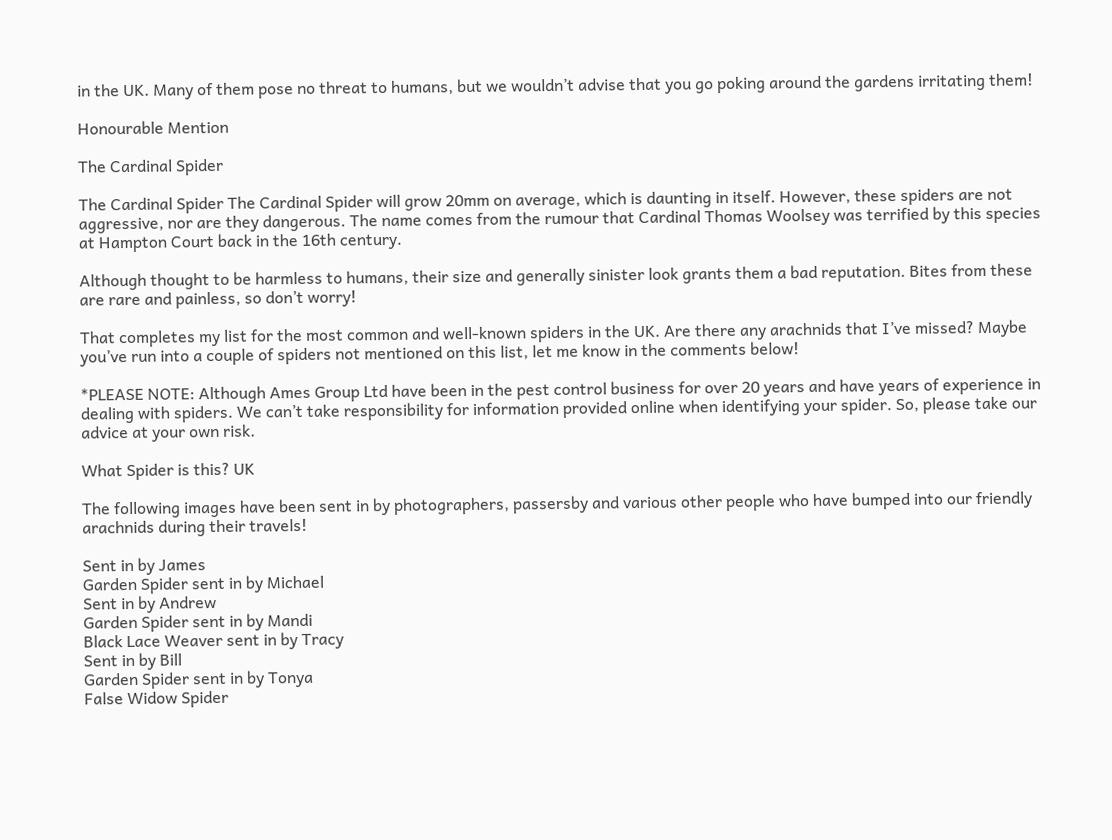in the UK. Many of them pose no threat to humans, but we wouldn’t advise that you go poking around the gardens irritating them!

Honourable Mention

The Cardinal Spider

The Cardinal Spider The Cardinal Spider will grow 20mm on average, which is daunting in itself. However, these spiders are not aggressive, nor are they dangerous. The name comes from the rumour that Cardinal Thomas Woolsey was terrified by this species at Hampton Court back in the 16th century.

Although thought to be harmless to humans, their size and generally sinister look grants them a bad reputation. Bites from these are rare and painless, so don’t worry!

That completes my list for the most common and well-known spiders in the UK. Are there any arachnids that I’ve missed? Maybe you’ve run into a couple of spiders not mentioned on this list, let me know in the comments below!

*PLEASE NOTE: Although Ames Group Ltd have been in the pest control business for over 20 years and have years of experience in dealing with spiders. We can’t take responsibility for information provided online when identifying your spider. So, please take our advice at your own risk.

What Spider is this? UK

The following images have been sent in by photographers, passersby and various other people who have bumped into our friendly arachnids during their travels!

Sent in by James
Garden Spider sent in by Michael
Sent in by Andrew
Garden Spider sent in by Mandi
Black Lace Weaver sent in by Tracy
Sent in by Bill
Garden Spider sent in by Tonya
False Widow Spider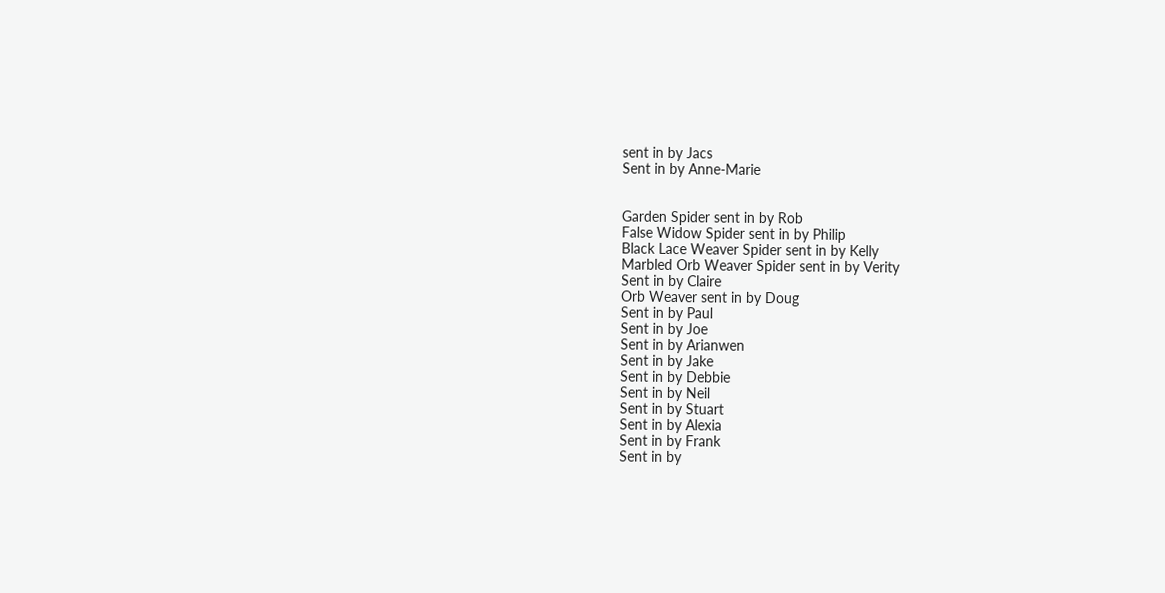sent in by Jacs
Sent in by Anne-Marie


Garden Spider sent in by Rob
False Widow Spider sent in by Philip
Black Lace Weaver Spider sent in by Kelly
Marbled Orb Weaver Spider sent in by Verity
Sent in by Claire
Orb Weaver sent in by Doug
Sent in by Paul
Sent in by Joe
Sent in by Arianwen
Sent in by Jake
Sent in by Debbie
Sent in by Neil
Sent in by Stuart
Sent in by Alexia
Sent in by Frank
Sent in by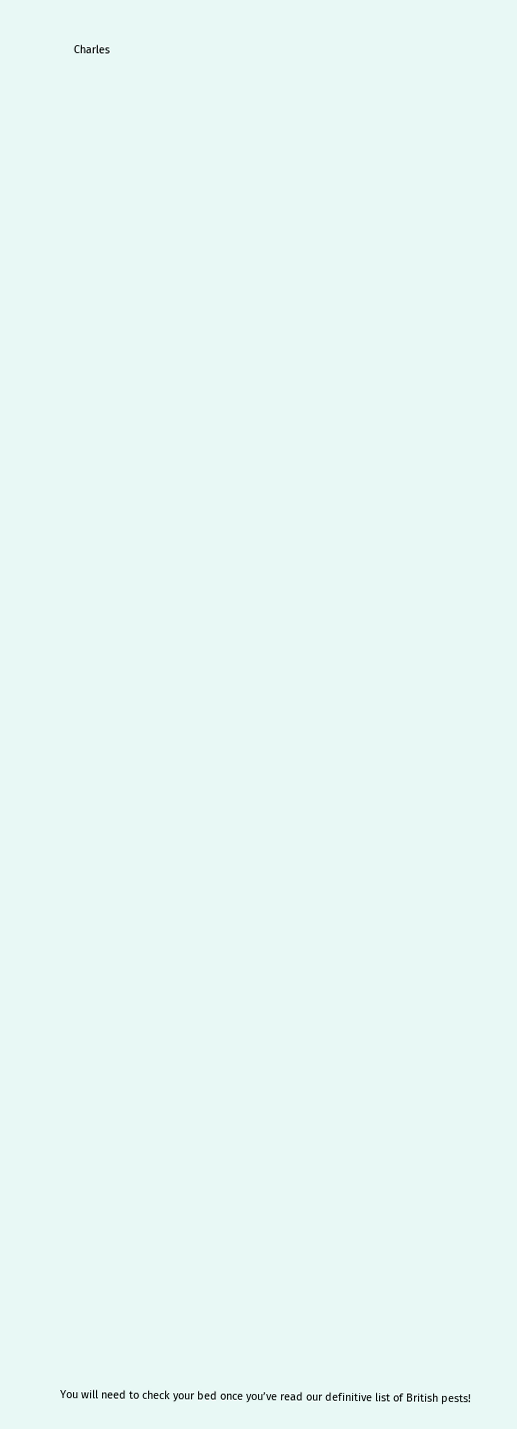Charles




































































You will need to check your bed once you’ve read our definitive list of British pests!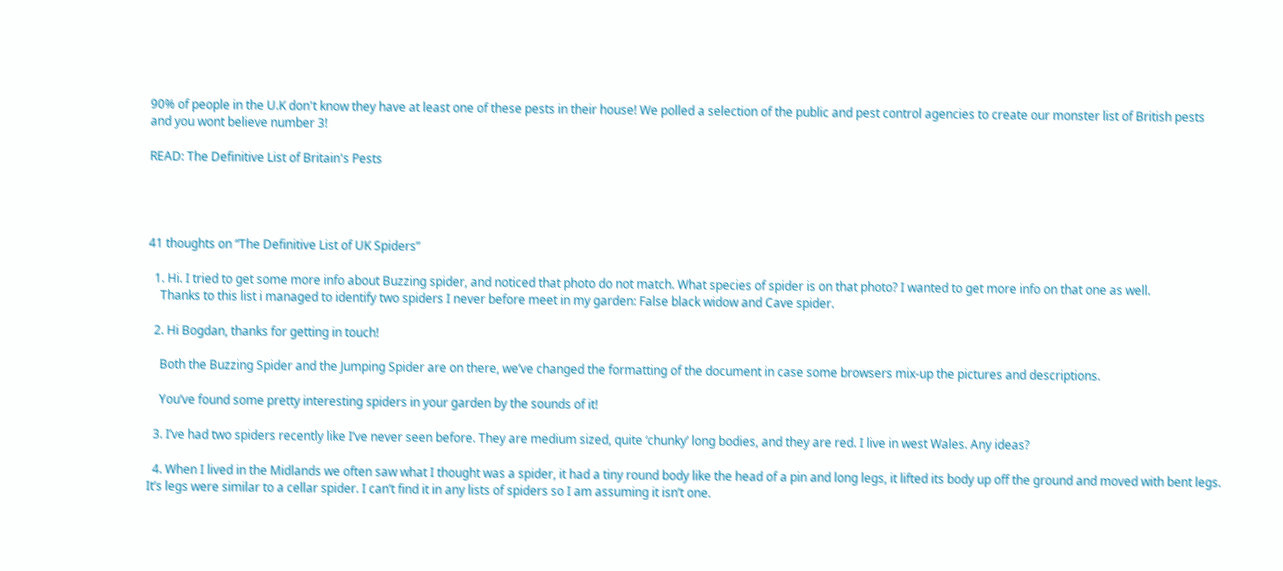90% of people in the U.K don't know they have at least one of these pests in their house! We polled a selection of the public and pest control agencies to create our monster list of British pests and you wont believe number 3!

READ: The Definitive List of Britain's Pests




41 thoughts on “The Definitive List of UK Spiders”

  1. Hi. I tried to get some more info about Buzzing spider, and noticed that photo do not match. What species of spider is on that photo? I wanted to get more info on that one as well.
    Thanks to this list i managed to identify two spiders I never before meet in my garden: False black widow and Cave spider.

  2. Hi Bogdan, thanks for getting in touch!

    Both the Buzzing Spider and the Jumping Spider are on there, we’ve changed the formatting of the document in case some browsers mix-up the pictures and descriptions.

    You’ve found some pretty interesting spiders in your garden by the sounds of it!

  3. I’ve had two spiders recently like I’ve never seen before. They are medium sized, quite ‘chunky’ long bodies, and they are red. I live in west Wales. Any ideas?

  4. When I lived in the Midlands we often saw what I thought was a spider, it had a tiny round body like the head of a pin and long legs, it lifted its body up off the ground and moved with bent legs. It’s legs were similar to a cellar spider. I can’t find it in any lists of spiders so I am assuming it isn’t one.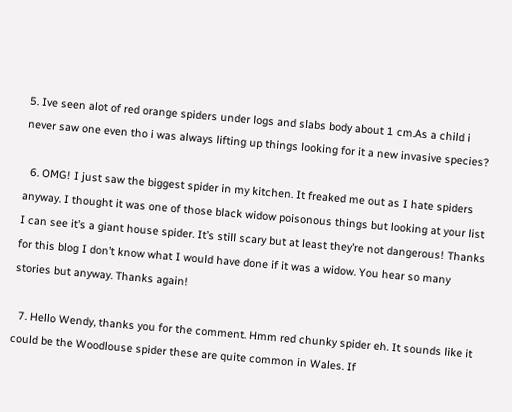5. Ive seen alot of red orange spiders under logs and slabs body about 1 cm.As a child i never saw one even tho i was always lifting up things looking for it a new invasive species?

  6. OMG! I just saw the biggest spider in my kitchen. It freaked me out as I hate spiders anyway. I thought it was one of those black widow poisonous things but looking at your list I can see it’s a giant house spider. It’s still scary but at least they’re not dangerous! Thanks for this blog I don’t know what I would have done if it was a widow. You hear so many stories but anyway. Thanks again!

  7. Hello Wendy, thanks you for the comment. Hmm red chunky spider eh. It sounds like it could be the Woodlouse spider these are quite common in Wales. If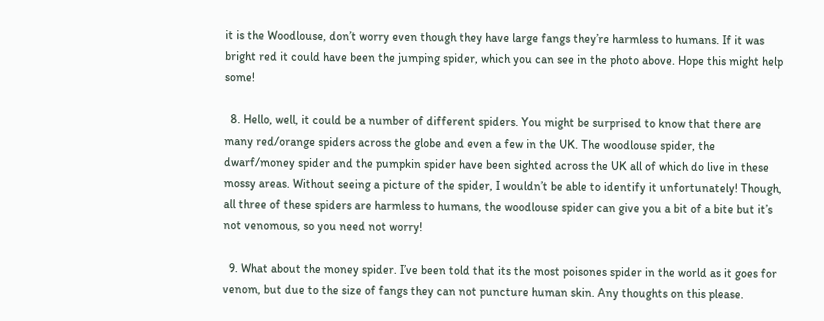it is the Woodlouse, don’t worry even though they have large fangs they’re harmless to humans. If it was bright red it could have been the jumping spider, which you can see in the photo above. Hope this might help some!

  8. Hello, well, it could be a number of different spiders. You might be surprised to know that there are many red/orange spiders across the globe and even a few in the UK. The woodlouse spider, the dwarf/money spider and the pumpkin spider have been sighted across the UK all of which do live in these mossy areas. Without seeing a picture of the spider, I wouldn’t be able to identify it unfortunately! Though, all three of these spiders are harmless to humans, the woodlouse spider can give you a bit of a bite but it’s not venomous, so you need not worry!

  9. What about the money spider. I’ve been told that its the most poisones spider in the world as it goes for venom, but due to the size of fangs they can not puncture human skin. Any thoughts on this please.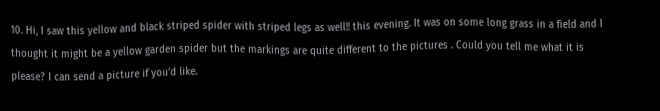10. Hi, I saw this yellow and black striped spider with striped legs as well!! this evening. It was on some long grass in a field and I thought it might be a yellow garden spider but the markings are quite different to the pictures . Could you tell me what it is please? I can send a picture if you’d like.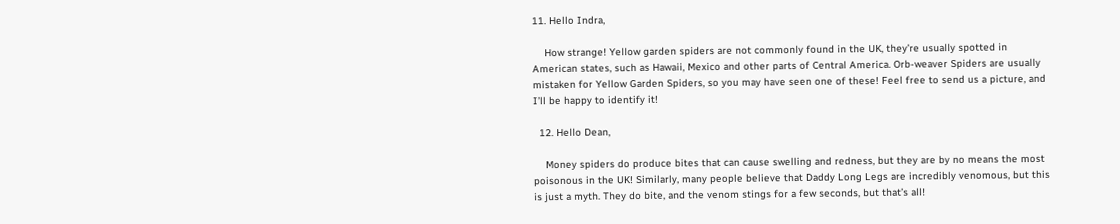11. Hello Indra,

    How strange! Yellow garden spiders are not commonly found in the UK, they’re usually spotted in American states, such as Hawaii, Mexico and other parts of Central America. Orb-weaver Spiders are usually mistaken for Yellow Garden Spiders, so you may have seen one of these! Feel free to send us a picture, and I’ll be happy to identify it!

  12. Hello Dean,

    Money spiders do produce bites that can cause swelling and redness, but they are by no means the most poisonous in the UK! Similarly, many people believe that Daddy Long Legs are incredibly venomous, but this is just a myth. They do bite, and the venom stings for a few seconds, but that’s all!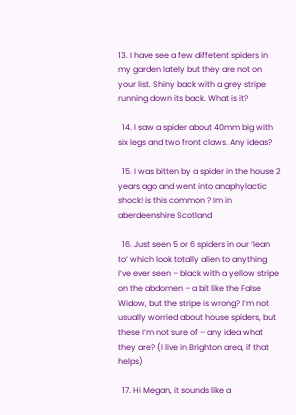13. I have see a few diffetent spiders in my garden lately but they are not on your list. Shiny back with a grey stripe running down its back. What is it?

  14. I saw a spider about 40mm big with six legs and two front claws. Any ideas?

  15. I was bitten by a spider in the house 2 years ago and went into anaphylactic shock! is this common ? Im in aberdeenshire Scotland

  16. Just seen 5 or 6 spiders in our ‘lean to’ which look totally alien to anything I’ve ever seen – black with a yellow stripe on the abdomen – a bit like the False Widow, but the stripe is wrong? I’m not usually worried about house spiders, but these I’m not sure of – any idea what they are? (I live in Brighton area, if that helps)

  17. Hi Megan, it sounds like a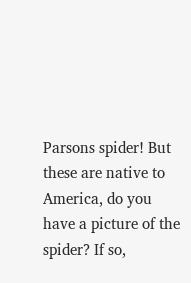Parsons spider! But these are native to America, do you have a picture of the spider? If so,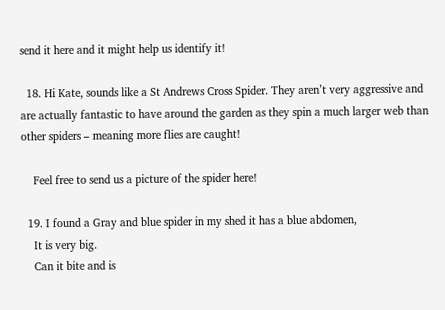send it here and it might help us identify it!

  18. Hi Kate, sounds like a St Andrews Cross Spider. They aren’t very aggressive and are actually fantastic to have around the garden as they spin a much larger web than other spiders – meaning more flies are caught!

    Feel free to send us a picture of the spider here!

  19. I found a Gray and blue spider in my shed it has a blue abdomen,
    It is very big.
    Can it bite and is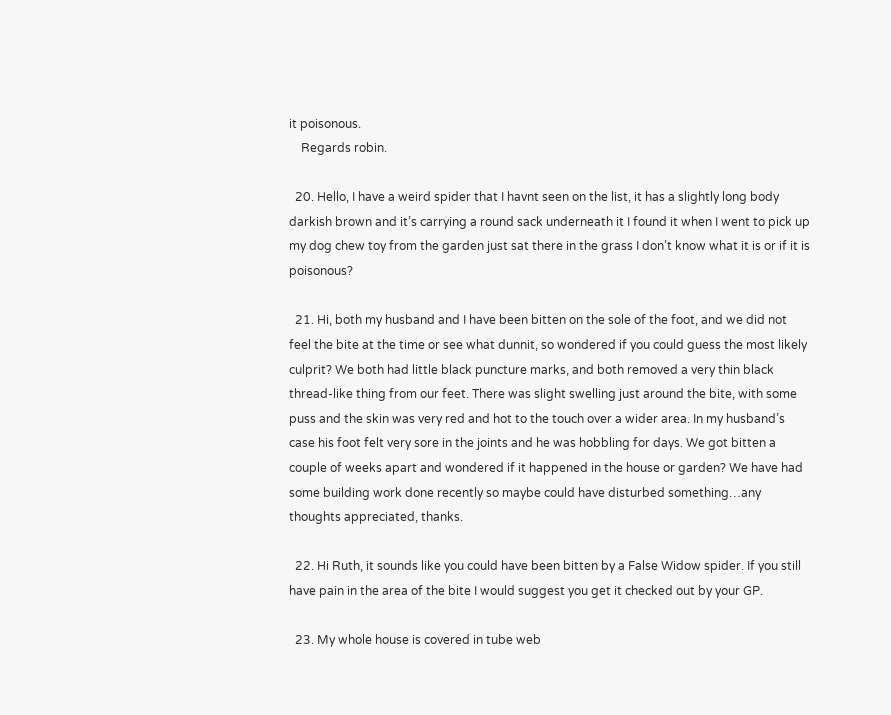it poisonous.
    Regards robin.

  20. Hello, I have a weird spider that I havnt seen on the list, it has a slightly long body darkish brown and it’s carrying a round sack underneath it I found it when I went to pick up my dog chew toy from the garden just sat there in the grass I don’t know what it is or if it is poisonous?

  21. Hi, both my husband and I have been bitten on the sole of the foot, and we did not feel the bite at the time or see what dunnit, so wondered if you could guess the most likely culprit? We both had little black puncture marks, and both removed a very thin black thread-like thing from our feet. There was slight swelling just around the bite, with some puss and the skin was very red and hot to the touch over a wider area. In my husband’s case his foot felt very sore in the joints and he was hobbling for days. We got bitten a couple of weeks apart and wondered if it happened in the house or garden? We have had some building work done recently so maybe could have disturbed something…any thoughts appreciated, thanks.

  22. Hi Ruth, it sounds like you could have been bitten by a False Widow spider. If you still have pain in the area of the bite I would suggest you get it checked out by your GP.

  23. My whole house is covered in tube web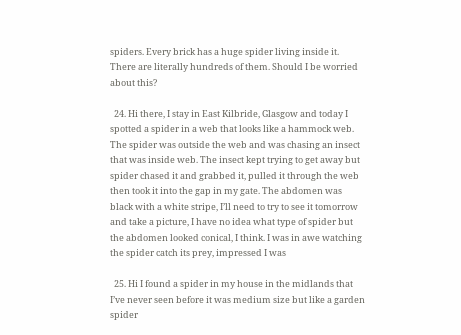spiders. Every brick has a huge spider living inside it. There are literally hundreds of them. Should I be worried about this?

  24. Hi there, I stay in East Kilbride, Glasgow and today I spotted a spider in a web that looks like a hammock web. The spider was outside the web and was chasing an insect that was inside web. The insect kept trying to get away but spider chased it and grabbed it, pulled it through the web then took it into the gap in my gate. The abdomen was black with a white stripe, I’ll need to try to see it tomorrow and take a picture, I have no idea what type of spider but the abdomen looked conical, I think. I was in awe watching the spider catch its prey, impressed I was

  25. Hi I found a spider in my house in the midlands that I’ve never seen before it was medium size but like a garden spider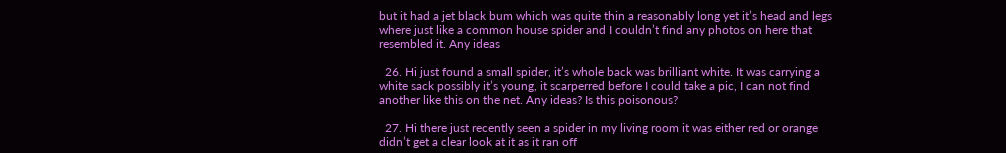but it had a jet black bum which was quite thin a reasonably long yet it’s head and legs where just like a common house spider and I couldn’t find any photos on here that resembled it. Any ideas

  26. Hi just found a small spider, it’s whole back was brilliant white. It was carrying a white sack possibly it’s young, it scarperred before I could take a pic, I can not find another like this on the net. Any ideas? Is this poisonous?

  27. Hi there just recently seen a spider in my living room it was either red or orange didn’t get a clear look at it as it ran off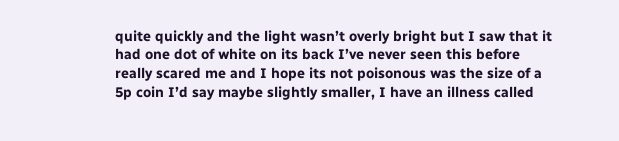quite quickly and the light wasn’t overly bright but I saw that it had one dot of white on its back I’ve never seen this before really scared me and I hope its not poisonous was the size of a 5p coin I’d say maybe slightly smaller, I have an illness called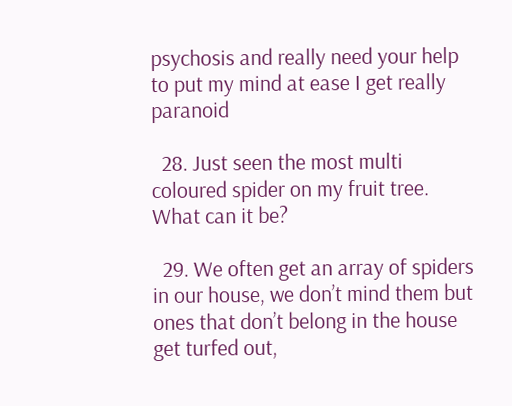psychosis and really need your help to put my mind at ease I get really paranoid

  28. Just seen the most multi coloured spider on my fruit tree. What can it be?

  29. We often get an array of spiders in our house, we don’t mind them but ones that don’t belong in the house get turfed out,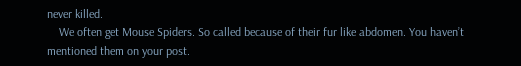never killed.
    We often get Mouse Spiders. So called because of their fur like abdomen. You haven’t mentioned them on your post.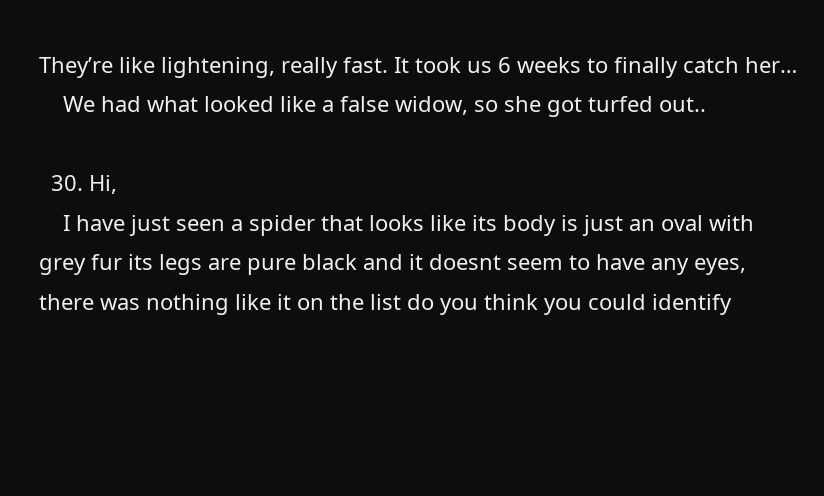They’re like lightening, really fast. It took us 6 weeks to finally catch her…
    We had what looked like a false widow, so she got turfed out..

  30. Hi,
    I have just seen a spider that looks like its body is just an oval with grey fur its legs are pure black and it doesnt seem to have any eyes, there was nothing like it on the list do you think you could identify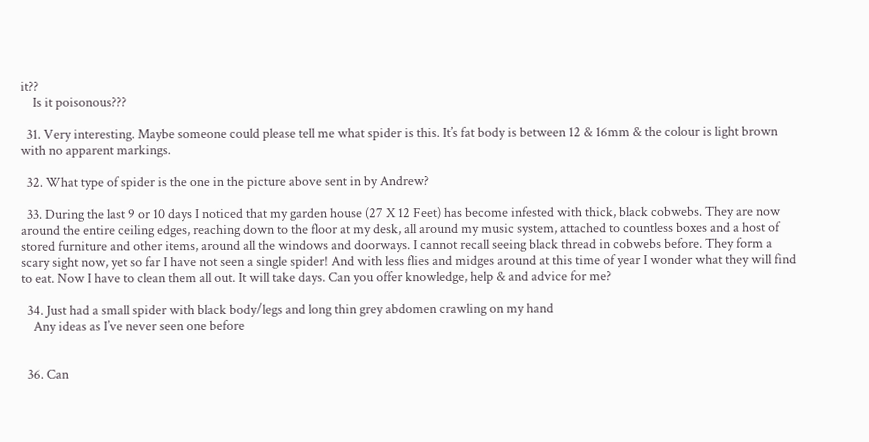it??
    Is it poisonous???

  31. Very interesting. Maybe someone could please tell me what spider is this. It’s fat body is between 12 & 16mm & the colour is light brown with no apparent markings.

  32. What type of spider is the one in the picture above sent in by Andrew?

  33. During the last 9 or 10 days I noticed that my garden house (27 X 12 Feet) has become infested with thick, black cobwebs. They are now around the entire ceiling edges, reaching down to the floor at my desk, all around my music system, attached to countless boxes and a host of stored furniture and other items, around all the windows and doorways. I cannot recall seeing black thread in cobwebs before. They form a scary sight now, yet so far I have not seen a single spider! And with less flies and midges around at this time of year I wonder what they will find to eat. Now I have to clean them all out. It will take days. Can you offer knowledge, help & and advice for me?

  34. Just had a small spider with black body/legs and long thin grey abdomen crawling on my hand
    Any ideas as I’ve never seen one before


  36. Can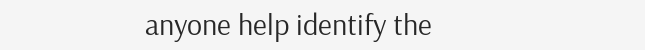anyone help identify the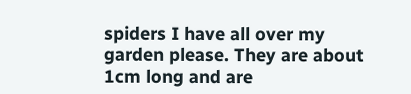spiders I have all over my garden please. They are about 1cm long and are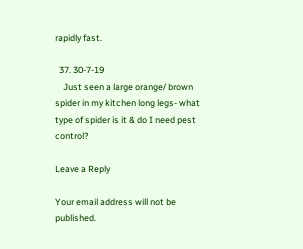rapidly fast.

  37. 30-7-19
    Just seen a large orange/ brown spider in my kitchen long legs- what type of spider is it & do I need pest control?

Leave a Reply

Your email address will not be published.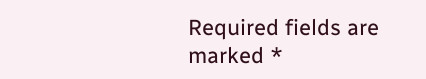Required fields are marked *